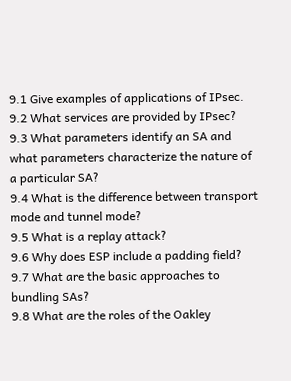9.1 Give examples of applications of IPsec.
9.2 What services are provided by IPsec?
9.3 What parameters identify an SA and what parameters characterize the nature of a particular SA?
9.4 What is the difference between transport mode and tunnel mode?
9.5 What is a replay attack?
9.6 Why does ESP include a padding field?
9.7 What are the basic approaches to bundling SAs?
9.8 What are the roles of the Oakley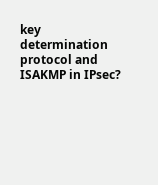key determination protocol and ISAKMP in IPsec?